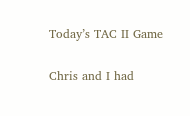Today’s TAC II Game

Chris and I had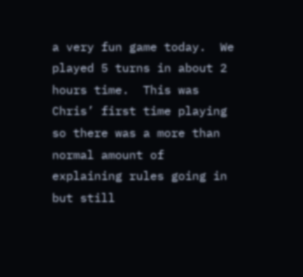a very fun game today.  We played 5 turns in about 2 hours time.  This was Chris’ first time playing so there was a more than normal amount of explaining rules going in but still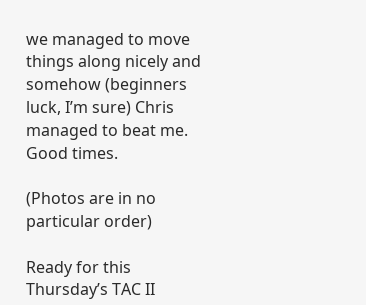we managed to move things along nicely and somehow (beginners luck, I’m sure) Chris managed to beat me.  Good times.

(Photos are in no particular order)

Ready for this Thursday’s TAC II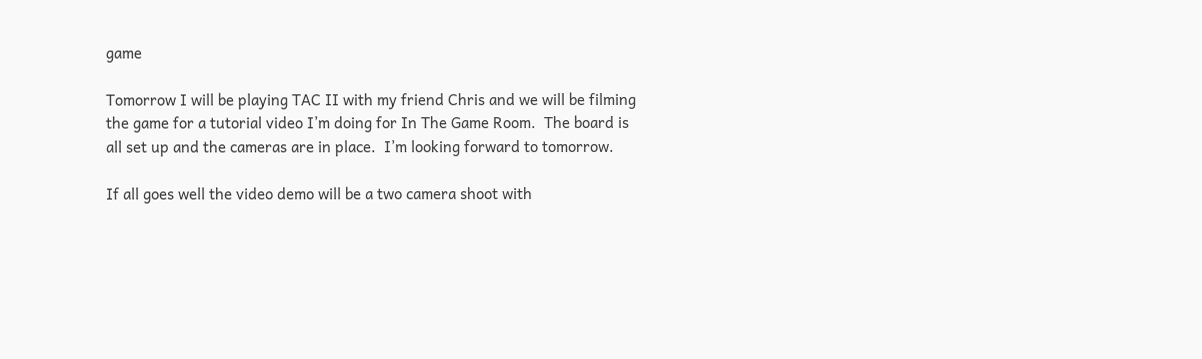game

Tomorrow I will be playing TAC II with my friend Chris and we will be filming the game for a tutorial video I’m doing for In The Game Room.  The board is all set up and the cameras are in place.  I’m looking forward to tomorrow.

If all goes well the video demo will be a two camera shoot with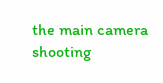the main camera shooting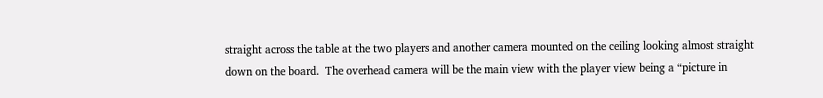straight across the table at the two players and another camera mounted on the ceiling looking almost straight down on the board.  The overhead camera will be the main view with the player view being a “picture in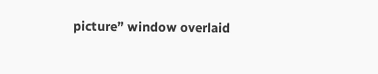picture” window overlaid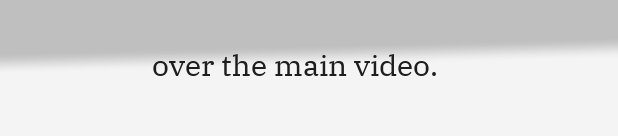over the main video.